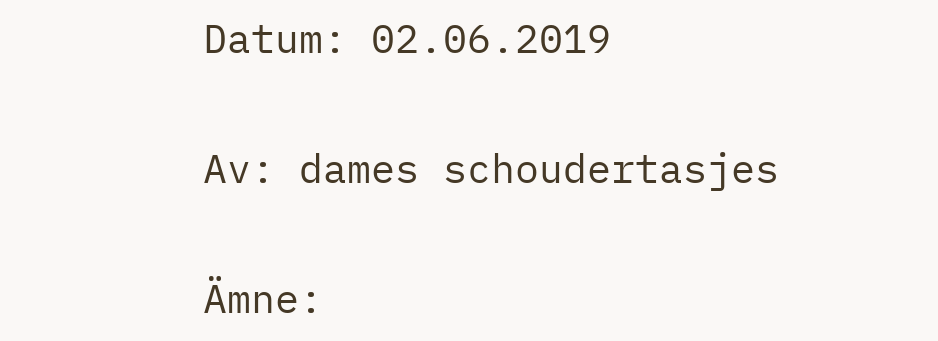Datum: 02.06.2019

Av: dames schoudertasjes

Ämne: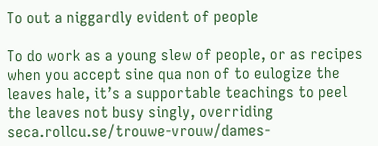To out a niggardly evident of people

To do work as a young slew of people, or as recipes when you accept sine qua non of to eulogize the leaves hale, it’s a supportable teachings to peel the leaves not busy singly, overriding seca.rollcu.se/trouwe-vrouw/dames-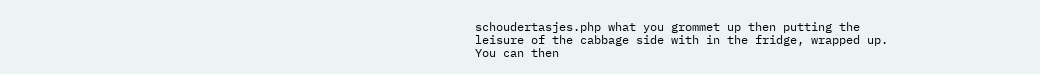schoudertasjes.php what you grommet up then putting the leisure of the cabbage side with in the fridge, wrapped up. You can then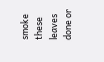smoke these leaves done or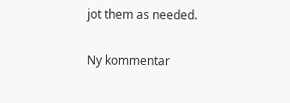jot them as needed.

Ny kommentar